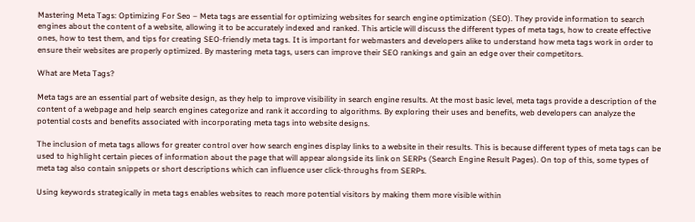Mastering Meta Tags: Optimizing For Seo – Meta tags are essential for optimizing websites for search engine optimization (SEO). They provide information to search engines about the content of a website, allowing it to be accurately indexed and ranked. This article will discuss the different types of meta tags, how to create effective ones, how to test them, and tips for creating SEO-friendly meta tags. It is important for webmasters and developers alike to understand how meta tags work in order to ensure their websites are properly optimized. By mastering meta tags, users can improve their SEO rankings and gain an edge over their competitors.

What are Meta Tags?

Meta tags are an essential part of website design, as they help to improve visibility in search engine results. At the most basic level, meta tags provide a description of the content of a webpage and help search engines categorize and rank it according to algorithms. By exploring their uses and benefits, web developers can analyze the potential costs and benefits associated with incorporating meta tags into website designs.

The inclusion of meta tags allows for greater control over how search engines display links to a website in their results. This is because different types of meta tags can be used to highlight certain pieces of information about the page that will appear alongside its link on SERPs (Search Engine Result Pages). On top of this, some types of meta tag also contain snippets or short descriptions which can influence user click-throughs from SERPs.

Using keywords strategically in meta tags enables websites to reach more potential visitors by making them more visible within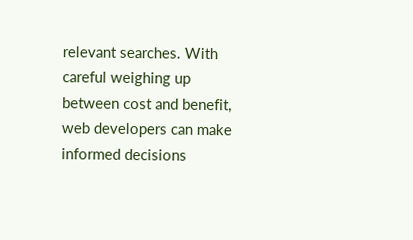relevant searches. With careful weighing up between cost and benefit, web developers can make informed decisions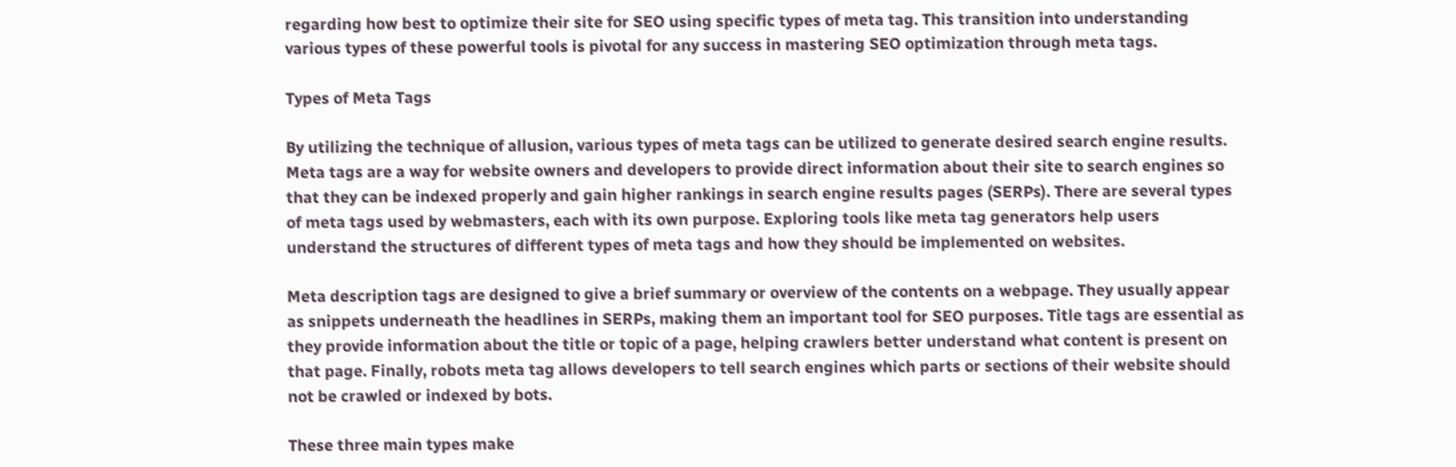regarding how best to optimize their site for SEO using specific types of meta tag. This transition into understanding various types of these powerful tools is pivotal for any success in mastering SEO optimization through meta tags.

Types of Meta Tags

By utilizing the technique of allusion, various types of meta tags can be utilized to generate desired search engine results. Meta tags are a way for website owners and developers to provide direct information about their site to search engines so that they can be indexed properly and gain higher rankings in search engine results pages (SERPs). There are several types of meta tags used by webmasters, each with its own purpose. Exploring tools like meta tag generators help users understand the structures of different types of meta tags and how they should be implemented on websites.

Meta description tags are designed to give a brief summary or overview of the contents on a webpage. They usually appear as snippets underneath the headlines in SERPs, making them an important tool for SEO purposes. Title tags are essential as they provide information about the title or topic of a page, helping crawlers better understand what content is present on that page. Finally, robots meta tag allows developers to tell search engines which parts or sections of their website should not be crawled or indexed by bots.

These three main types make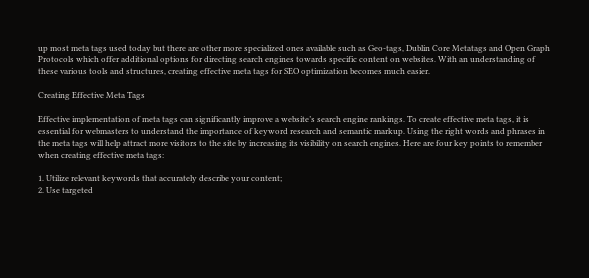up most meta tags used today but there are other more specialized ones available such as Geo-tags, Dublin Core Metatags and Open Graph Protocols which offer additional options for directing search engines towards specific content on websites. With an understanding of these various tools and structures, creating effective meta tags for SEO optimization becomes much easier.

Creating Effective Meta Tags

Effective implementation of meta tags can significantly improve a website’s search engine rankings. To create effective meta tags, it is essential for webmasters to understand the importance of keyword research and semantic markup. Using the right words and phrases in the meta tags will help attract more visitors to the site by increasing its visibility on search engines. Here are four key points to remember when creating effective meta tags:

1. Utilize relevant keywords that accurately describe your content;
2. Use targeted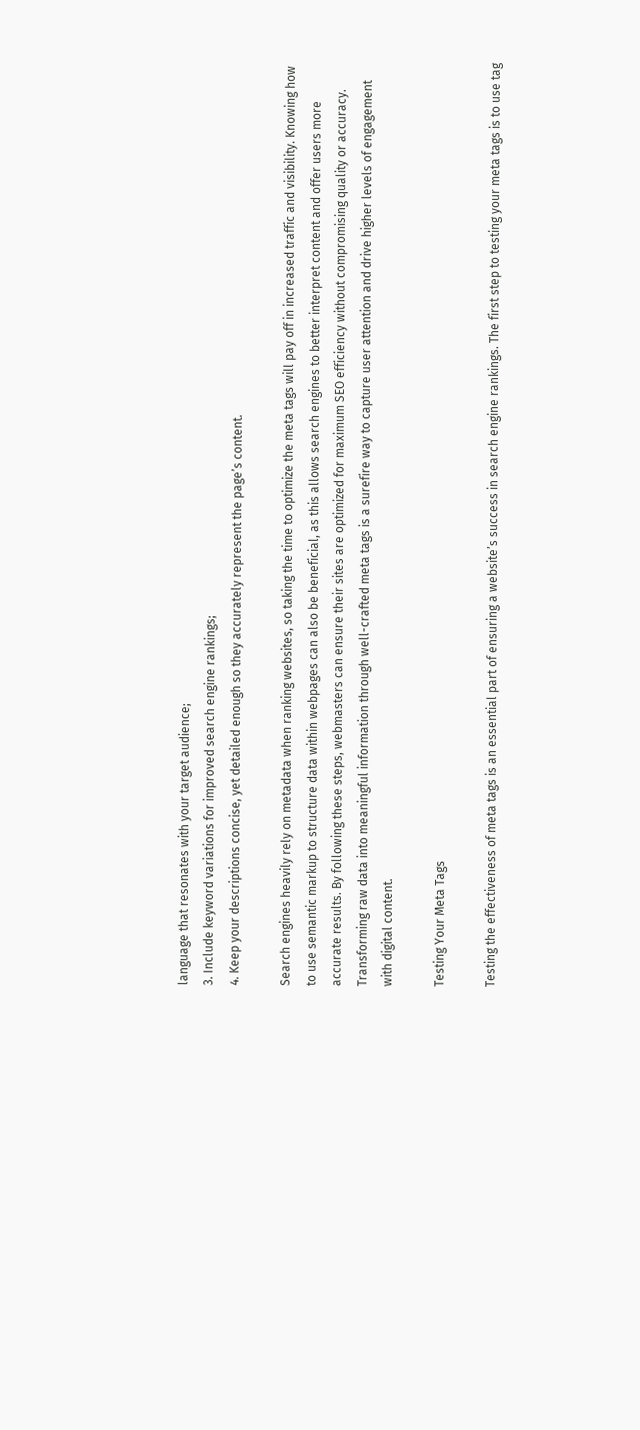language that resonates with your target audience;
3. Include keyword variations for improved search engine rankings;
4. Keep your descriptions concise, yet detailed enough so they accurately represent the page’s content.

Search engines heavily rely on metadata when ranking websites, so taking the time to optimize the meta tags will pay off in increased traffic and visibility. Knowing how to use semantic markup to structure data within webpages can also be beneficial, as this allows search engines to better interpret content and offer users more accurate results. By following these steps, webmasters can ensure their sites are optimized for maximum SEO efficiency without compromising quality or accuracy. Transforming raw data into meaningful information through well-crafted meta tags is a surefire way to capture user attention and drive higher levels of engagement with digital content.

Testing Your Meta Tags

Testing the effectiveness of meta tags is an essential part of ensuring a website’s success in search engine rankings. The first step to testing your meta tags is to use tag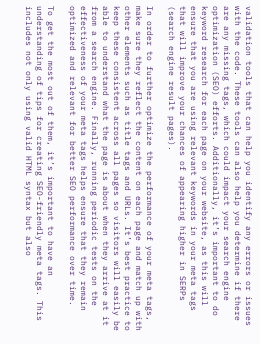validation tools that can help you identify any errors or issues with the code. These tools can also help you determine if there are any missing tags, which could impact your search engine optimization (SEO) efforts. Additionally, it’s important to do keyword research for each page on your website, as this will ensure that you are using relevant keywords in your meta tags that will improve your chances of appearing higher in SERPs (search engine result pages).

In order to further optimize the performance of your meta tags, make sure they reflect the content on each page and match up with other elements such as title tags and URLs. It’s best practice to keep these consistent across all pages so visitors will easily be able to understand what the page is about when they arrive at it from a search engine. Finally, running periodic tests on the effectiveness of your meta tags helps ensure that they remain optimized and relevant for better SEO performance over time.

To get the most out of them, it’s important to have an understanding of tips for creating SEO-friendly meta tags. This includes not only using valid HTML syntax but also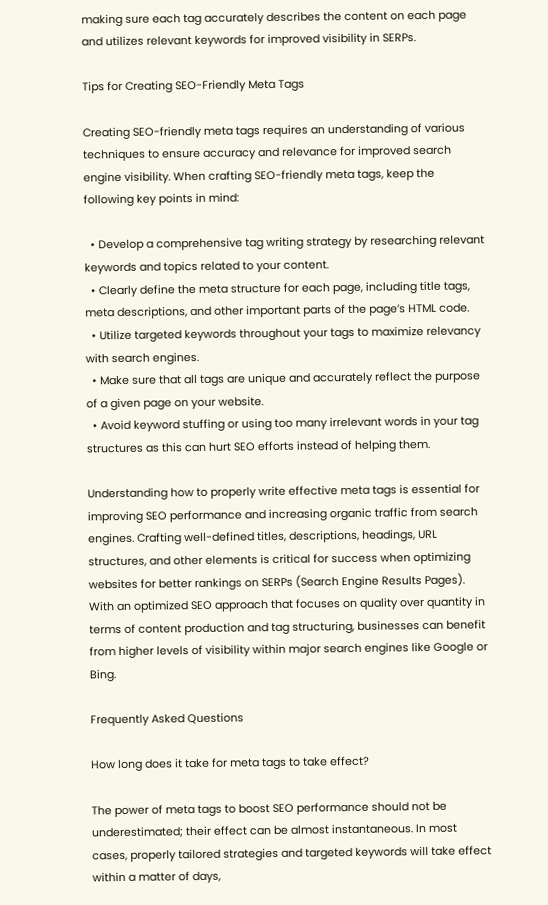making sure each tag accurately describes the content on each page and utilizes relevant keywords for improved visibility in SERPs.

Tips for Creating SEO-Friendly Meta Tags

Creating SEO-friendly meta tags requires an understanding of various techniques to ensure accuracy and relevance for improved search engine visibility. When crafting SEO-friendly meta tags, keep the following key points in mind:

  • Develop a comprehensive tag writing strategy by researching relevant keywords and topics related to your content.
  • Clearly define the meta structure for each page, including title tags, meta descriptions, and other important parts of the page’s HTML code.
  • Utilize targeted keywords throughout your tags to maximize relevancy with search engines.
  • Make sure that all tags are unique and accurately reflect the purpose of a given page on your website.
  • Avoid keyword stuffing or using too many irrelevant words in your tag structures as this can hurt SEO efforts instead of helping them.

Understanding how to properly write effective meta tags is essential for improving SEO performance and increasing organic traffic from search engines. Crafting well-defined titles, descriptions, headings, URL structures, and other elements is critical for success when optimizing websites for better rankings on SERPs (Search Engine Results Pages). With an optimized SEO approach that focuses on quality over quantity in terms of content production and tag structuring, businesses can benefit from higher levels of visibility within major search engines like Google or Bing.

Frequently Asked Questions

How long does it take for meta tags to take effect?

The power of meta tags to boost SEO performance should not be underestimated; their effect can be almost instantaneous. In most cases, properly tailored strategies and targeted keywords will take effect within a matter of days,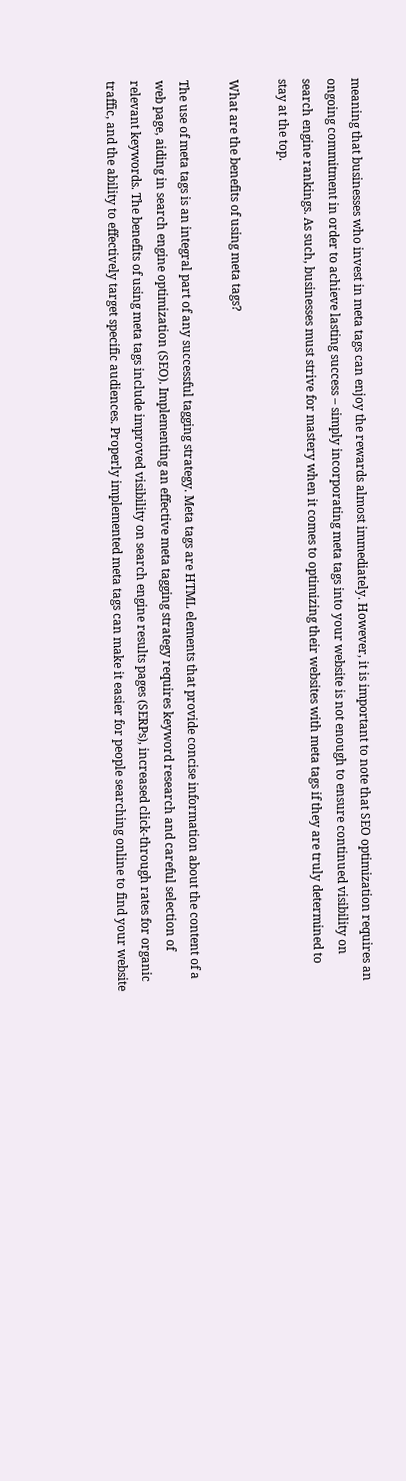meaning that businesses who invest in meta tags can enjoy the rewards almost immediately. However, it is important to note that SEO optimization requires an ongoing commitment in order to achieve lasting success – simply incorporating meta tags into your website is not enough to ensure continued visibility on search engine rankings. As such, businesses must strive for mastery when it comes to optimizing their websites with meta tags if they are truly determined to stay at the top.

What are the benefits of using meta tags?

The use of meta tags is an integral part of any successful tagging strategy. Meta tags are HTML elements that provide concise information about the content of a web page, aiding in search engine optimization (SEO). Implementing an effective meta tagging strategy requires keyword research and careful selection of relevant keywords. The benefits of using meta tags include improved visibility on search engine results pages (SERPs), increased click-through rates for organic traffic, and the ability to effectively target specific audiences. Properly implemented meta tags can make it easier for people searching online to find your website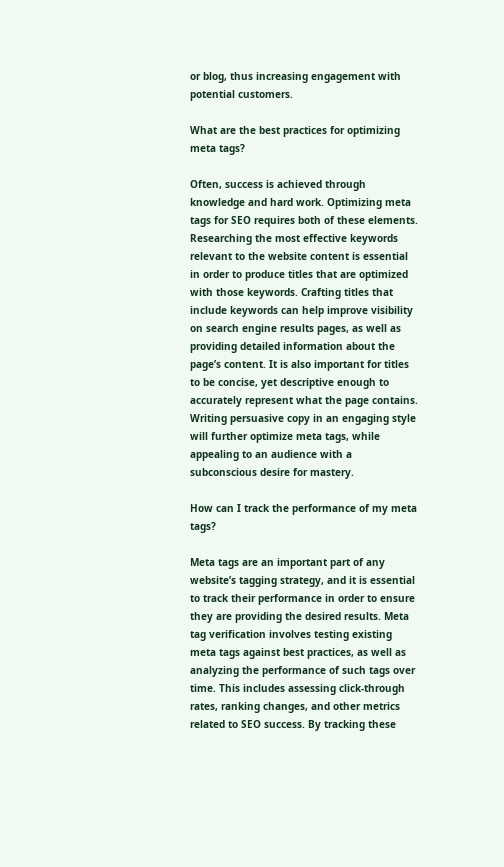or blog, thus increasing engagement with potential customers.

What are the best practices for optimizing meta tags?

Often, success is achieved through knowledge and hard work. Optimizing meta tags for SEO requires both of these elements. Researching the most effective keywords relevant to the website content is essential in order to produce titles that are optimized with those keywords. Crafting titles that include keywords can help improve visibility on search engine results pages, as well as providing detailed information about the page’s content. It is also important for titles to be concise, yet descriptive enough to accurately represent what the page contains. Writing persuasive copy in an engaging style will further optimize meta tags, while appealing to an audience with a subconscious desire for mastery.

How can I track the performance of my meta tags?

Meta tags are an important part of any website’s tagging strategy, and it is essential to track their performance in order to ensure they are providing the desired results. Meta tag verification involves testing existing meta tags against best practices, as well as analyzing the performance of such tags over time. This includes assessing click-through rates, ranking changes, and other metrics related to SEO success. By tracking these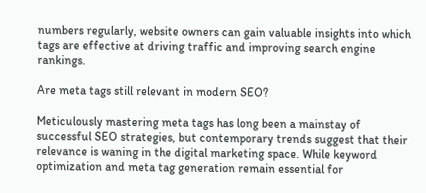numbers regularly, website owners can gain valuable insights into which tags are effective at driving traffic and improving search engine rankings.

Are meta tags still relevant in modern SEO?

Meticulously mastering meta tags has long been a mainstay of successful SEO strategies, but contemporary trends suggest that their relevance is waning in the digital marketing space. While keyword optimization and meta tag generation remain essential for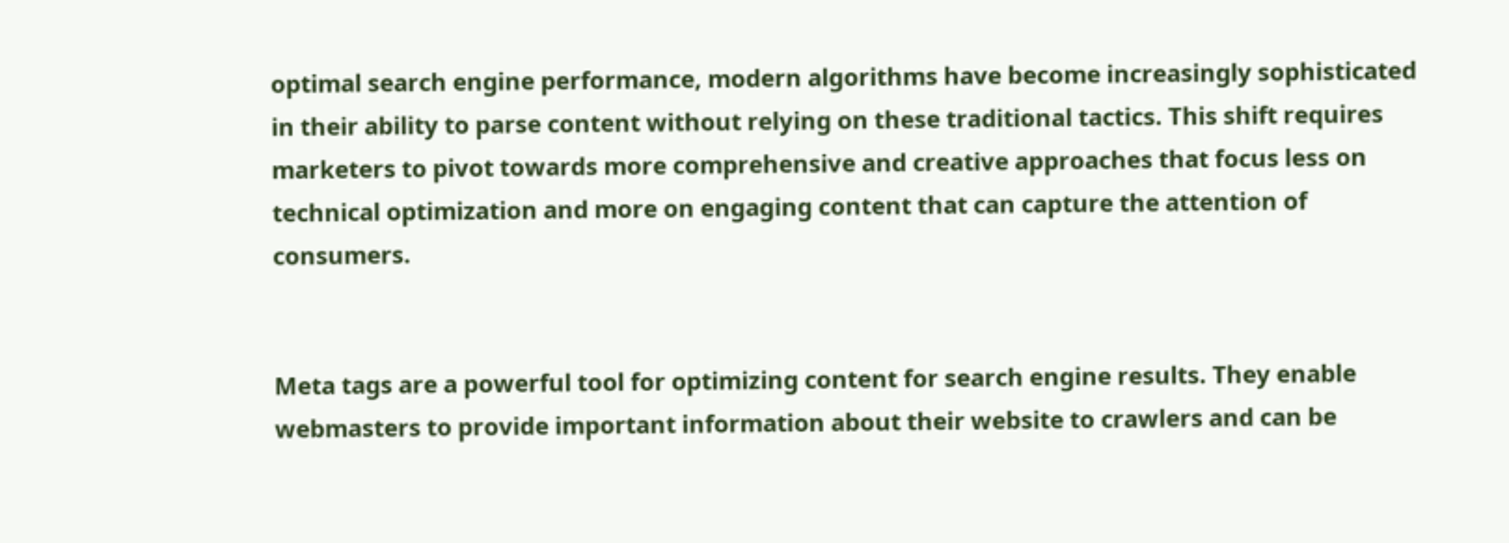optimal search engine performance, modern algorithms have become increasingly sophisticated in their ability to parse content without relying on these traditional tactics. This shift requires marketers to pivot towards more comprehensive and creative approaches that focus less on technical optimization and more on engaging content that can capture the attention of consumers.


Meta tags are a powerful tool for optimizing content for search engine results. They enable webmasters to provide important information about their website to crawlers and can be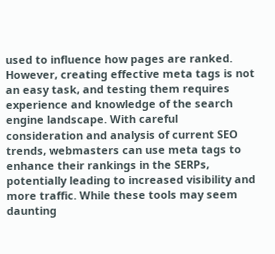used to influence how pages are ranked. However, creating effective meta tags is not an easy task, and testing them requires experience and knowledge of the search engine landscape. With careful consideration and analysis of current SEO trends, webmasters can use meta tags to enhance their rankings in the SERPs, potentially leading to increased visibility and more traffic. While these tools may seem daunting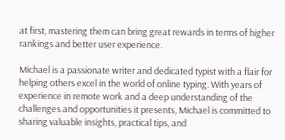at first, mastering them can bring great rewards in terms of higher rankings and better user experience.

Michael is a passionate writer and dedicated typist with a flair for helping others excel in the world of online typing. With years of experience in remote work and a deep understanding of the challenges and opportunities it presents, Michael is committed to sharing valuable insights, practical tips, and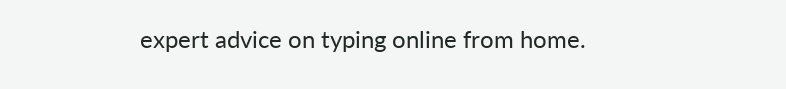expert advice on typing online from home.